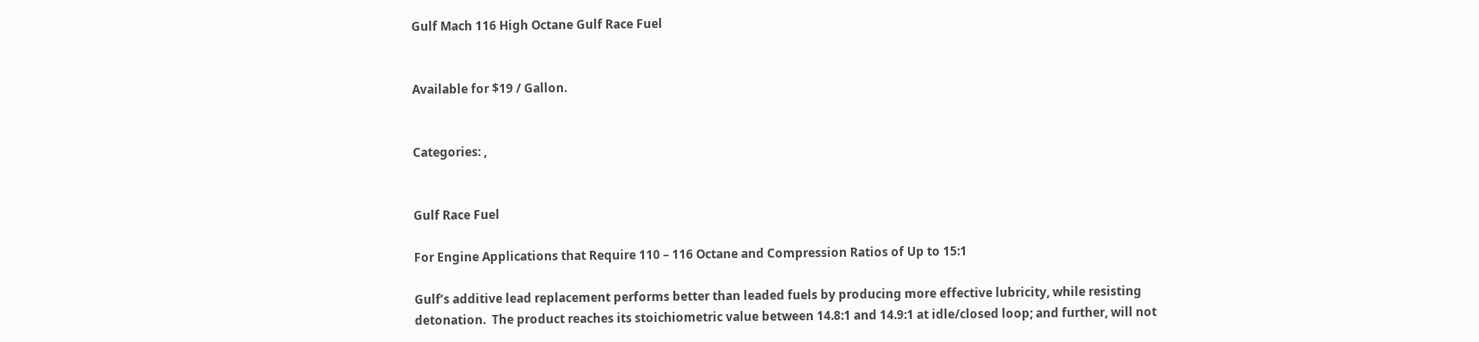Gulf Mach 116 High Octane Gulf Race Fuel


Available for $19 / Gallon.


Categories: ,


Gulf Race Fuel

For Engine Applications that Require 110 – 116 Octane and Compression Ratios of Up to 15:1

Gulf’s additive lead replacement performs better than leaded fuels by producing more effective lubricity, while resisting detonation.  The product reaches its stoichiometric value between 14.8:1 and 14.9:1 at idle/closed loop; and further, will not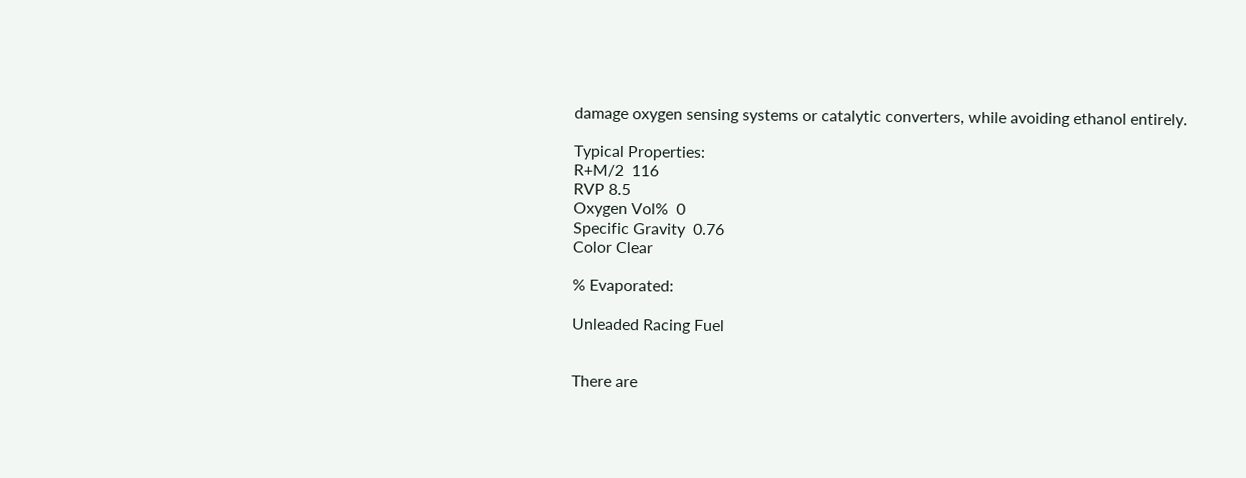damage oxygen sensing systems or catalytic converters, while avoiding ethanol entirely.

Typical Properties:
R+M/2  116
RVP 8.5
Oxygen Vol%  0
Specific Gravity  0.76
Color Clear

% Evaporated:

Unleaded Racing Fuel


There are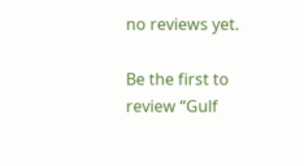no reviews yet.

Be the first to review “Gulf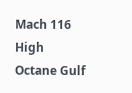Mach 116 High Octane Gulf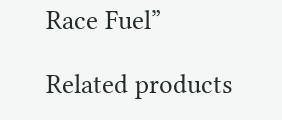Race Fuel”

Related products